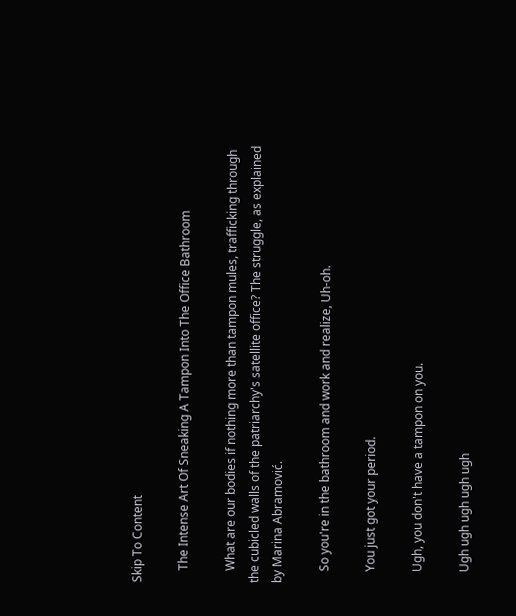Skip To Content

    The Intense Art Of Sneaking A Tampon Into The Office Bathroom

    What are our bodies if nothing more than tampon mules, trafficking through the cubicled walls of the patriarchy's satellite office? The struggle, as explained by Marina Abramović.

    So you're in the bathroom and work and realize, Uh-oh.

    You just got your period.

    Ugh, you don't have a tampon on you.

    Ugh ugh ugh ugh ugh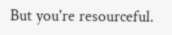But you're resourceful.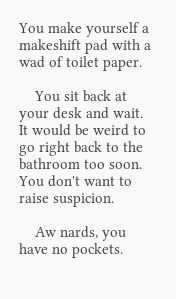You make yourself a makeshift pad with a wad of toilet paper.

    You sit back at your desk and wait. It would be weird to go right back to the bathroom too soon. You don't want to raise suspicion.

    Aw nards, you have no pockets.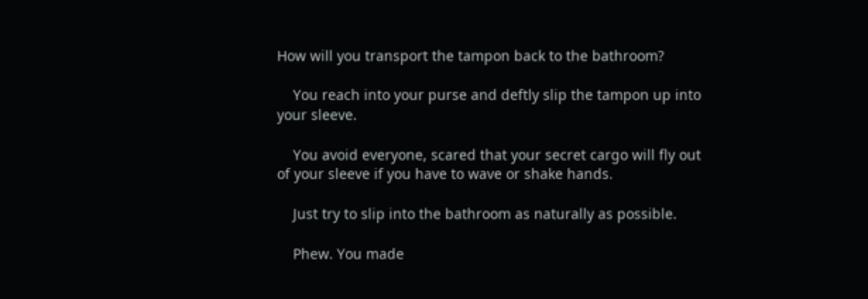How will you transport the tampon back to the bathroom?

    You reach into your purse and deftly slip the tampon up into your sleeve.

    You avoid everyone, scared that your secret cargo will fly out of your sleeve if you have to wave or shake hands.

    Just try to slip into the bathroom as naturally as possible.

    Phew. You made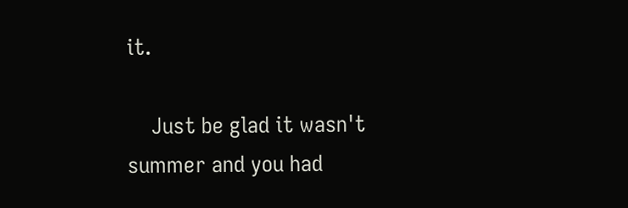it.

    Just be glad it wasn't summer and you had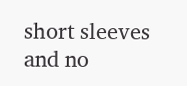short sleeves and no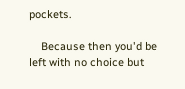pockets.

    Because then you'd be left with no choice but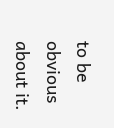to be obvious about it.